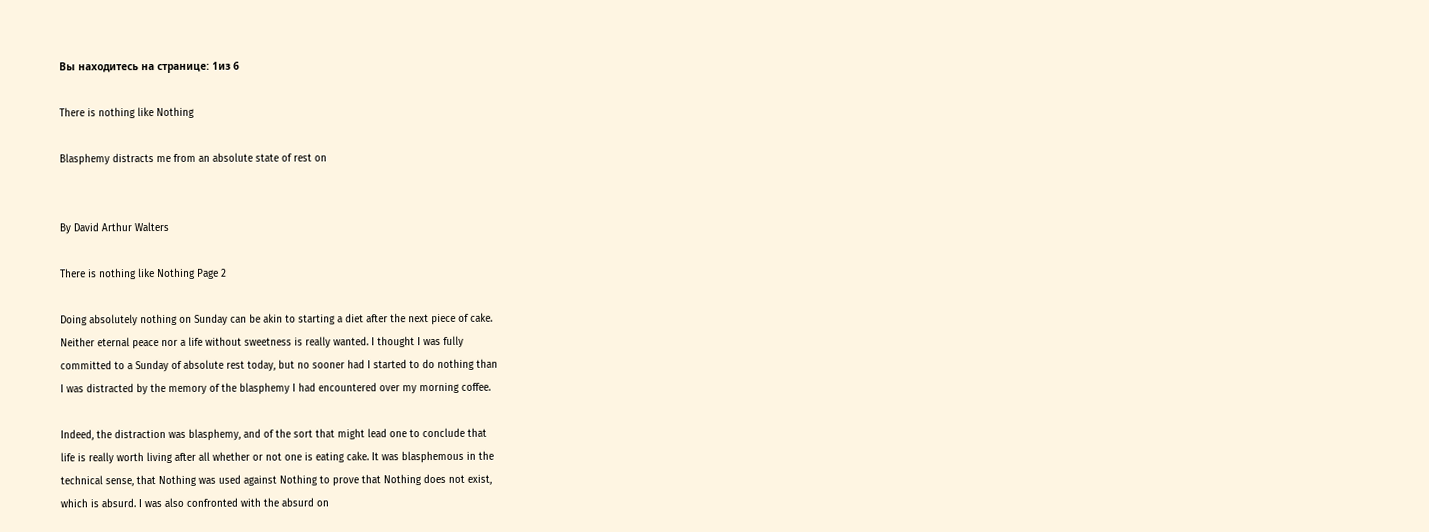Вы находитесь на странице: 1из 6

There is nothing like Nothing

Blasphemy distracts me from an absolute state of rest on


By David Arthur Walters

There is nothing like Nothing Page 2

Doing absolutely nothing on Sunday can be akin to starting a diet after the next piece of cake.
Neither eternal peace nor a life without sweetness is really wanted. I thought I was fully
committed to a Sunday of absolute rest today, but no sooner had I started to do nothing than
I was distracted by the memory of the blasphemy I had encountered over my morning coffee.

Indeed, the distraction was blasphemy, and of the sort that might lead one to conclude that
life is really worth living after all whether or not one is eating cake. It was blasphemous in the
technical sense, that Nothing was used against Nothing to prove that Nothing does not exist,
which is absurd. I was also confronted with the absurd on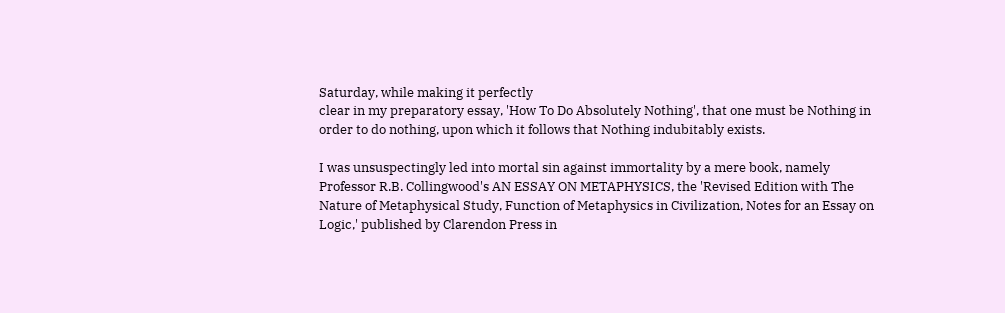Saturday, while making it perfectly
clear in my preparatory essay, 'How To Do Absolutely Nothing', that one must be Nothing in
order to do nothing, upon which it follows that Nothing indubitably exists.

I was unsuspectingly led into mortal sin against immortality by a mere book, namely
Professor R.B. Collingwood's AN ESSAY ON METAPHYSICS, the 'Revised Edition with The
Nature of Metaphysical Study, Function of Metaphysics in Civilization, Notes for an Essay on
Logic,' published by Clarendon Press in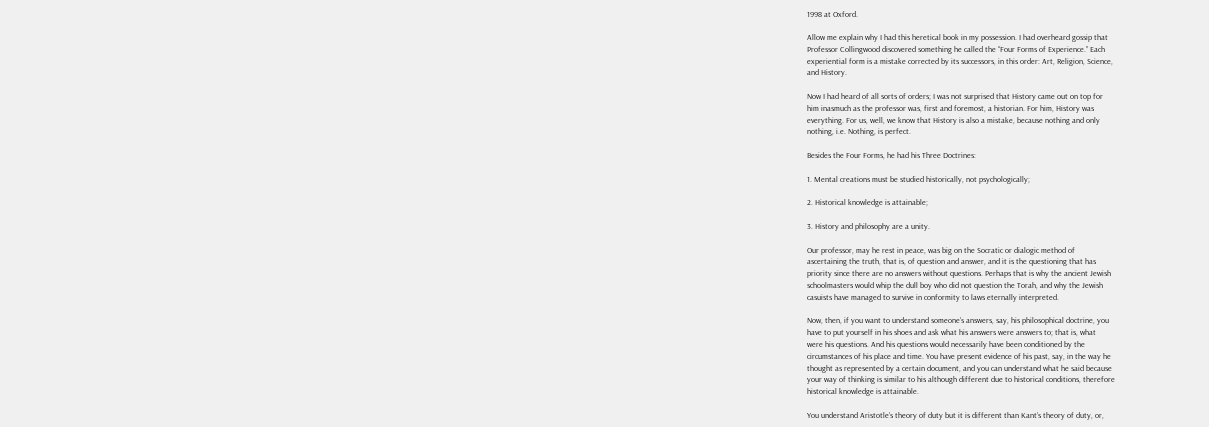1998 at Oxford.

Allow me explain why I had this heretical book in my possession. I had overheard gossip that
Professor Collingwood discovered something he called the “Four Forms of Experience.” Each
experiential form is a mistake corrected by its successors, in this order: Art, Religion, Science,
and History.

Now I had heard of all sorts of orders; I was not surprised that History came out on top for
him inasmuch as the professor was, first and foremost, a historian. For him, History was
everything. For us, well, we know that History is also a mistake, because nothing and only
nothing, i.e. Nothing, is perfect.

Besides the Four Forms, he had his Three Doctrines:

1. Mental creations must be studied historically, not psychologically;

2. Historical knowledge is attainable;

3. History and philosophy are a unity.

Our professor, may he rest in peace, was big on the Socratic or dialogic method of
ascertaining the truth, that is, of question and answer, and it is the questioning that has
priority since there are no answers without questions. Perhaps that is why the ancient Jewish
schoolmasters would whip the dull boy who did not question the Torah, and why the Jewish
casuists have managed to survive in conformity to laws eternally interpreted.

Now, then, if you want to understand someone’s answers, say, his philosophical doctrine, you
have to put yourself in his shoes and ask what his answers were answers to; that is, what
were his questions. And his questions would necessarily have been conditioned by the
circumstances of his place and time. You have present evidence of his past, say, in the way he
thought as represented by a certain document, and you can understand what he said because
your way of thinking is similar to his although different due to historical conditions, therefore
historical knowledge is attainable.

You understand Aristotle’s theory of duty but it is different than Kant’s theory of duty, or,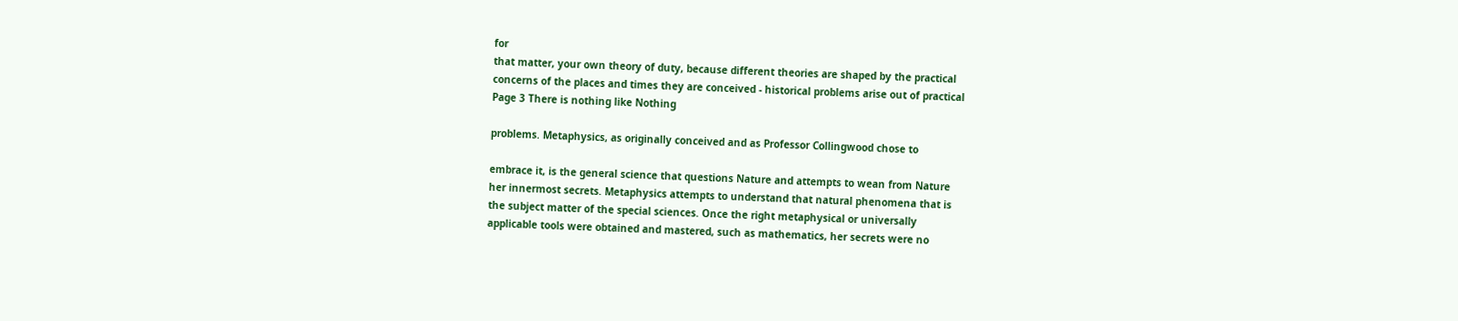for
that matter, your own theory of duty, because different theories are shaped by the practical
concerns of the places and times they are conceived - historical problems arise out of practical
Page 3 There is nothing like Nothing

problems. Metaphysics, as originally conceived and as Professor Collingwood chose to

embrace it, is the general science that questions Nature and attempts to wean from Nature
her innermost secrets. Metaphysics attempts to understand that natural phenomena that is
the subject matter of the special sciences. Once the right metaphysical or universally
applicable tools were obtained and mastered, such as mathematics, her secrets were no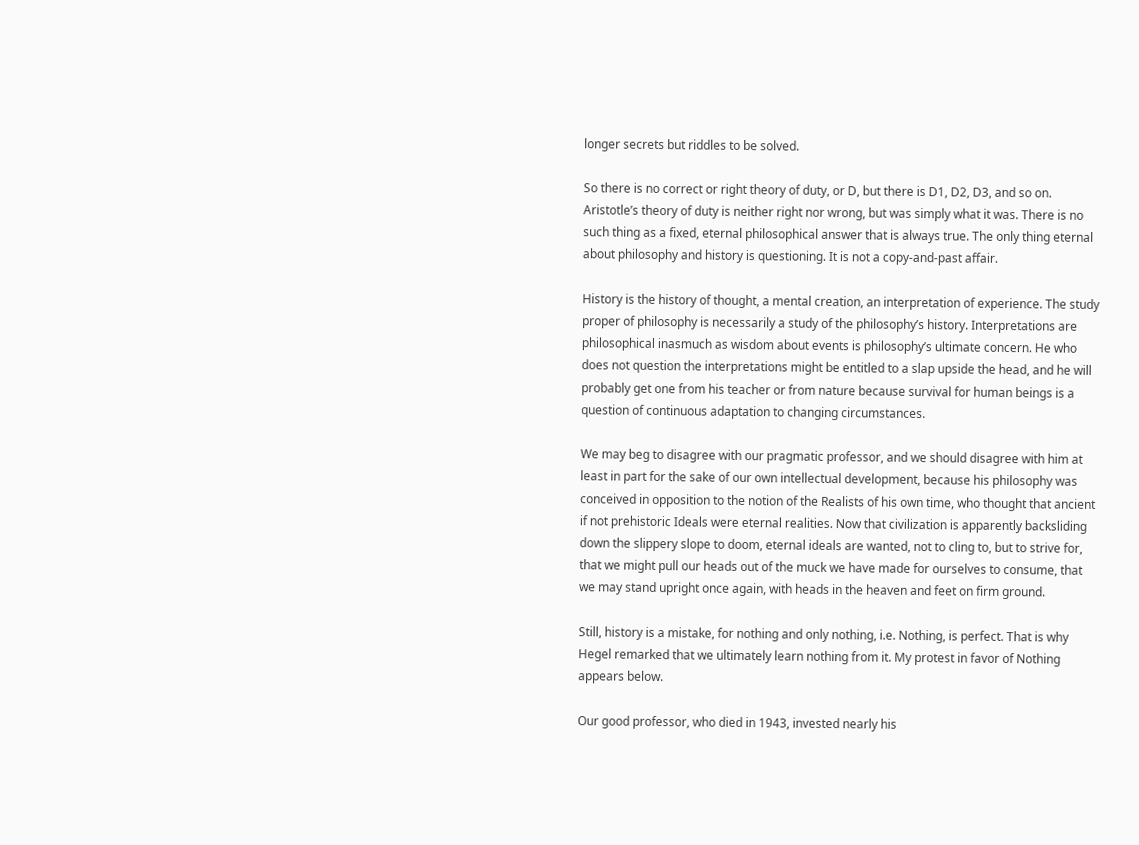longer secrets but riddles to be solved.

So there is no correct or right theory of duty, or D, but there is D1, D2, D3, and so on.
Aristotle’s theory of duty is neither right nor wrong, but was simply what it was. There is no
such thing as a fixed, eternal philosophical answer that is always true. The only thing eternal
about philosophy and history is questioning. It is not a copy-and-past affair.

History is the history of thought, a mental creation, an interpretation of experience. The study
proper of philosophy is necessarily a study of the philosophy’s history. Interpretations are
philosophical inasmuch as wisdom about events is philosophy’s ultimate concern. He who
does not question the interpretations might be entitled to a slap upside the head, and he will
probably get one from his teacher or from nature because survival for human beings is a
question of continuous adaptation to changing circumstances.

We may beg to disagree with our pragmatic professor, and we should disagree with him at
least in part for the sake of our own intellectual development, because his philosophy was
conceived in opposition to the notion of the Realists of his own time, who thought that ancient
if not prehistoric Ideals were eternal realities. Now that civilization is apparently backsliding
down the slippery slope to doom, eternal ideals are wanted, not to cling to, but to strive for,
that we might pull our heads out of the muck we have made for ourselves to consume, that
we may stand upright once again, with heads in the heaven and feet on firm ground.

Still, history is a mistake, for nothing and only nothing, i.e. Nothing, is perfect. That is why
Hegel remarked that we ultimately learn nothing from it. My protest in favor of Nothing
appears below.

Our good professor, who died in 1943, invested nearly his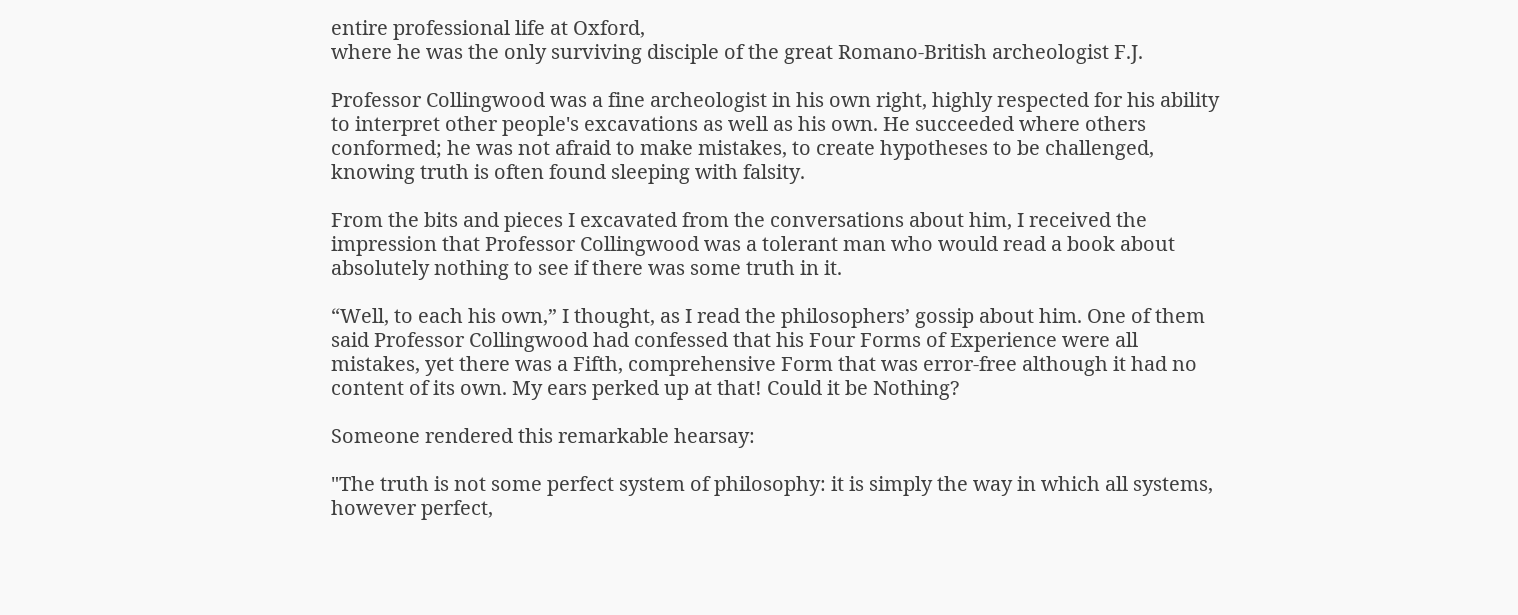entire professional life at Oxford,
where he was the only surviving disciple of the great Romano-British archeologist F.J.

Professor Collingwood was a fine archeologist in his own right, highly respected for his ability
to interpret other people's excavations as well as his own. He succeeded where others
conformed; he was not afraid to make mistakes, to create hypotheses to be challenged,
knowing truth is often found sleeping with falsity.

From the bits and pieces I excavated from the conversations about him, I received the
impression that Professor Collingwood was a tolerant man who would read a book about
absolutely nothing to see if there was some truth in it.

“Well, to each his own,” I thought, as I read the philosophers’ gossip about him. One of them
said Professor Collingwood had confessed that his Four Forms of Experience were all
mistakes, yet there was a Fifth, comprehensive Form that was error-free although it had no
content of its own. My ears perked up at that! Could it be Nothing?

Someone rendered this remarkable hearsay:

"The truth is not some perfect system of philosophy: it is simply the way in which all systems,
however perfect,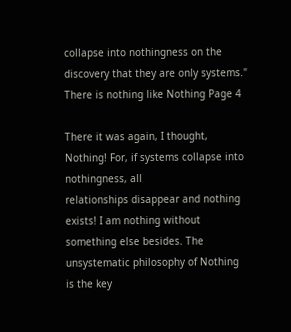collapse into nothingness on the discovery that they are only systems."
There is nothing like Nothing Page 4

There it was again, I thought, Nothing! For, if systems collapse into nothingness, all
relationships disappear and nothing exists! I am nothing without something else besides. The
unsystematic philosophy of Nothing is the key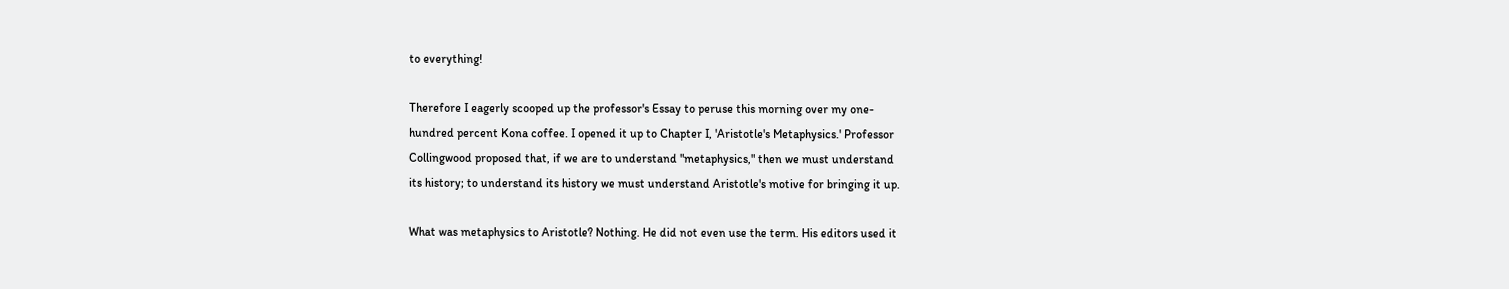to everything!

Therefore I eagerly scooped up the professor's Essay to peruse this morning over my one-
hundred percent Kona coffee. I opened it up to Chapter I, 'Aristotle's Metaphysics.' Professor
Collingwood proposed that, if we are to understand "metaphysics," then we must understand
its history; to understand its history we must understand Aristotle's motive for bringing it up.

What was metaphysics to Aristotle? Nothing. He did not even use the term. His editors used it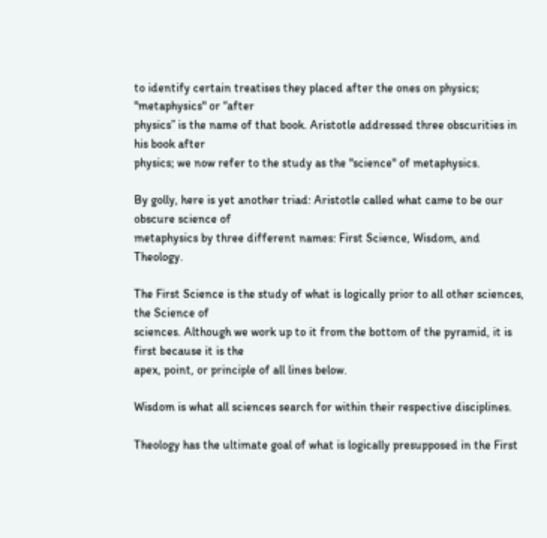to identify certain treatises they placed after the ones on physics; "metaphysics" or “after
physics” is the name of that book. Aristotle addressed three obscurities in his book after
physics; we now refer to the study as the "science" of metaphysics.

By golly, here is yet another triad: Aristotle called what came to be our obscure science of
metaphysics by three different names: First Science, Wisdom, and Theology.

The First Science is the study of what is logically prior to all other sciences, the Science of
sciences. Although we work up to it from the bottom of the pyramid, it is first because it is the
apex, point, or principle of all lines below.

Wisdom is what all sciences search for within their respective disciplines.

Theology has the ultimate goal of what is logically presupposed in the First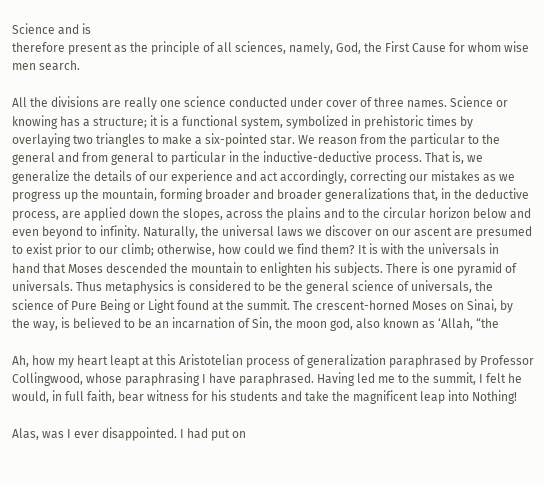Science and is
therefore present as the principle of all sciences, namely, God, the First Cause for whom wise
men search.

All the divisions are really one science conducted under cover of three names. Science or
knowing has a structure; it is a functional system, symbolized in prehistoric times by
overlaying two triangles to make a six-pointed star. We reason from the particular to the
general and from general to particular in the inductive-deductive process. That is, we
generalize the details of our experience and act accordingly, correcting our mistakes as we
progress up the mountain, forming broader and broader generalizations that, in the deductive
process, are applied down the slopes, across the plains and to the circular horizon below and
even beyond to infinity. Naturally, the universal laws we discover on our ascent are presumed
to exist prior to our climb; otherwise, how could we find them? It is with the universals in
hand that Moses descended the mountain to enlighten his subjects. There is one pyramid of
universals. Thus metaphysics is considered to be the general science of universals, the
science of Pure Being or Light found at the summit. The crescent-horned Moses on Sinai, by
the way, is believed to be an incarnation of Sin, the moon god, also known as ‘Allah, “the

Ah, how my heart leapt at this Aristotelian process of generalization paraphrased by Professor
Collingwood, whose paraphrasing I have paraphrased. Having led me to the summit, I felt he
would, in full faith, bear witness for his students and take the magnificent leap into Nothing!

Alas, was I ever disappointed. I had put on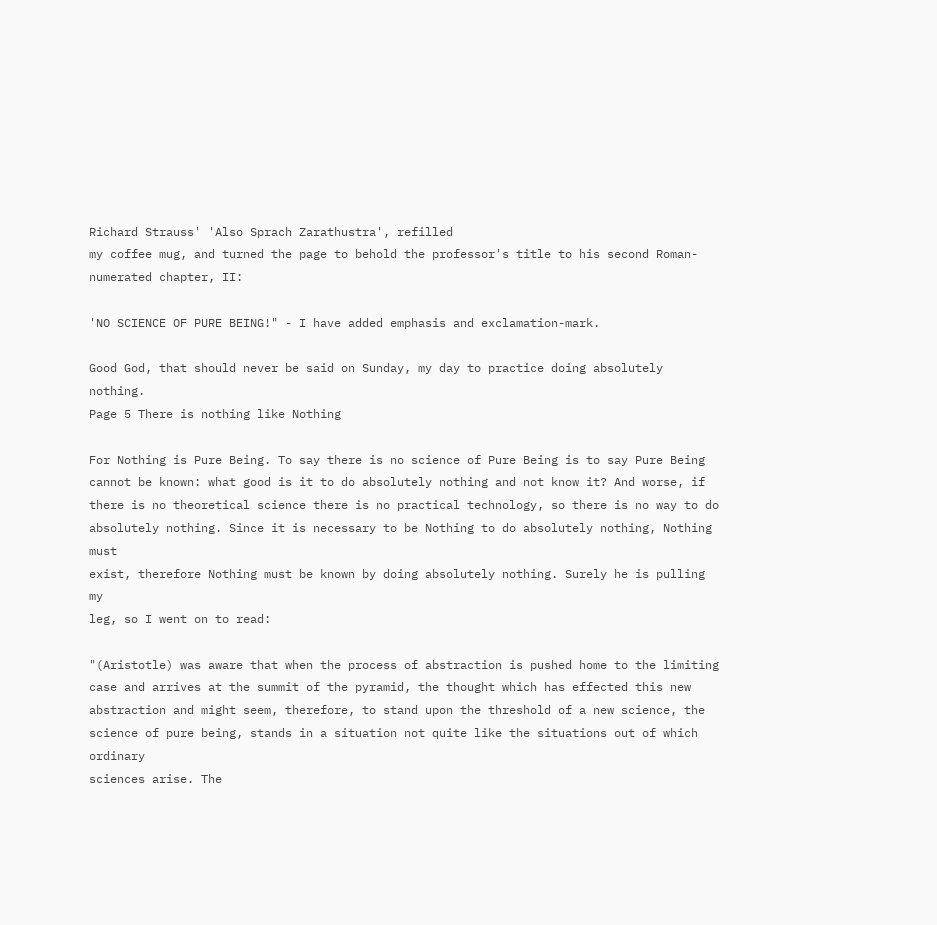Richard Strauss' 'Also Sprach Zarathustra', refilled
my coffee mug, and turned the page to behold the professor's title to his second Roman-
numerated chapter, II:

'NO SCIENCE OF PURE BEING!" - I have added emphasis and exclamation-mark.

Good God, that should never be said on Sunday, my day to practice doing absolutely nothing.
Page 5 There is nothing like Nothing

For Nothing is Pure Being. To say there is no science of Pure Being is to say Pure Being
cannot be known: what good is it to do absolutely nothing and not know it? And worse, if
there is no theoretical science there is no practical technology, so there is no way to do
absolutely nothing. Since it is necessary to be Nothing to do absolutely nothing, Nothing must
exist, therefore Nothing must be known by doing absolutely nothing. Surely he is pulling my
leg, so I went on to read:

"(Aristotle) was aware that when the process of abstraction is pushed home to the limiting
case and arrives at the summit of the pyramid, the thought which has effected this new
abstraction and might seem, therefore, to stand upon the threshold of a new science, the
science of pure being, stands in a situation not quite like the situations out of which ordinary
sciences arise. The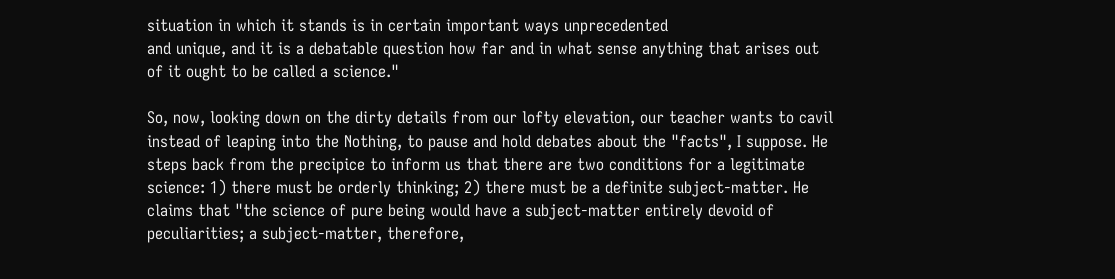situation in which it stands is in certain important ways unprecedented
and unique, and it is a debatable question how far and in what sense anything that arises out
of it ought to be called a science."

So, now, looking down on the dirty details from our lofty elevation, our teacher wants to cavil
instead of leaping into the Nothing, to pause and hold debates about the "facts", I suppose. He
steps back from the precipice to inform us that there are two conditions for a legitimate
science: 1) there must be orderly thinking; 2) there must be a definite subject-matter. He
claims that "the science of pure being would have a subject-matter entirely devoid of
peculiarities; a subject-matter, therefore,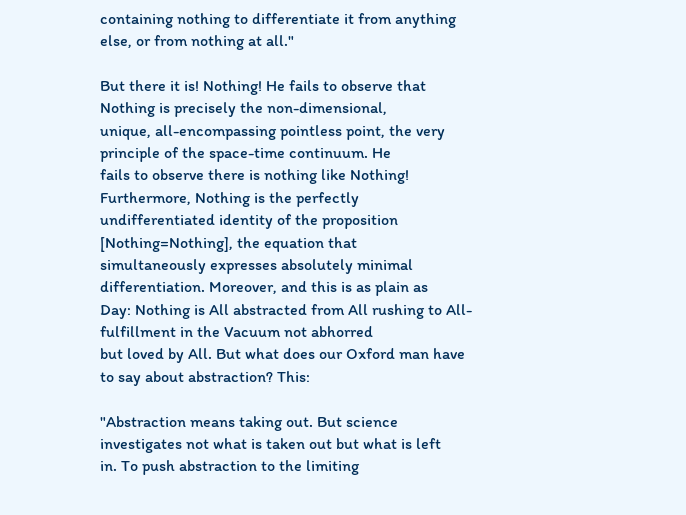containing nothing to differentiate it from anything
else, or from nothing at all."

But there it is! Nothing! He fails to observe that Nothing is precisely the non-dimensional,
unique, all-encompassing pointless point, the very principle of the space-time continuum. He
fails to observe there is nothing like Nothing! Furthermore, Nothing is the perfectly
undifferentiated identity of the proposition [Nothing=Nothing], the equation that
simultaneously expresses absolutely minimal differentiation. Moreover, and this is as plain as
Day: Nothing is All abstracted from All rushing to All-fulfillment in the Vacuum not abhorred
but loved by All. But what does our Oxford man have to say about abstraction? This:

"Abstraction means taking out. But science investigates not what is taken out but what is left
in. To push abstraction to the limiting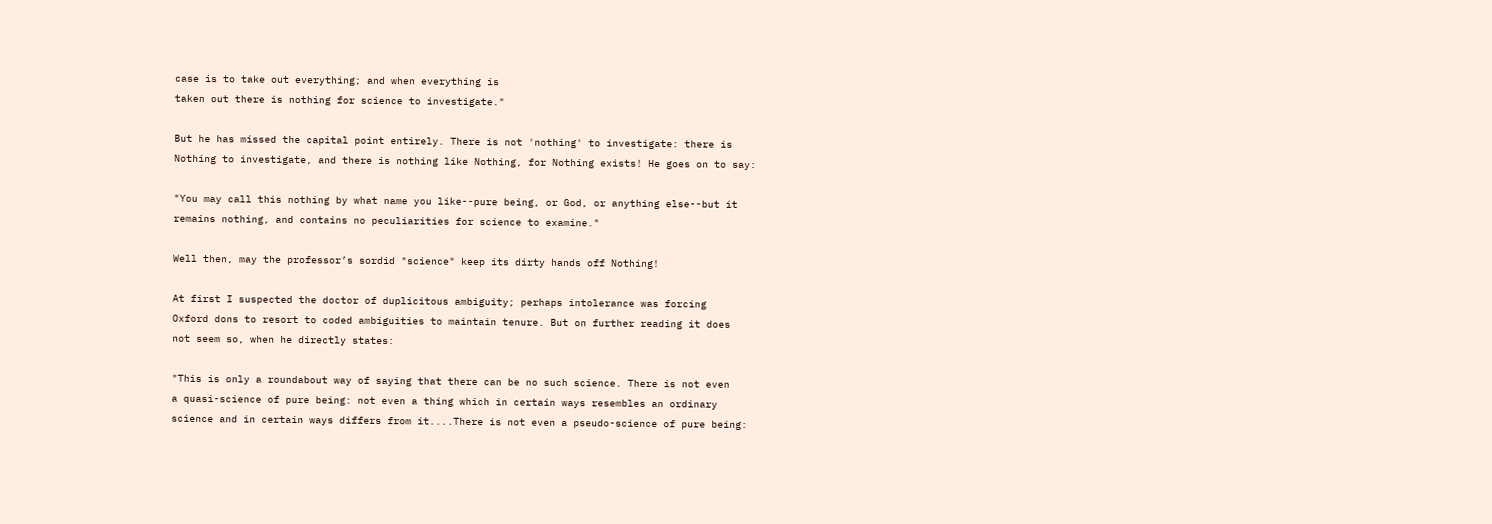case is to take out everything; and when everything is
taken out there is nothing for science to investigate."

But he has missed the capital point entirely. There is not 'nothing' to investigate: there is
Nothing to investigate, and there is nothing like Nothing, for Nothing exists! He goes on to say:

"You may call this nothing by what name you like--pure being, or God, or anything else--but it
remains nothing, and contains no peculiarities for science to examine."

Well then, may the professor’s sordid "science" keep its dirty hands off Nothing!

At first I suspected the doctor of duplicitous ambiguity; perhaps intolerance was forcing
Oxford dons to resort to coded ambiguities to maintain tenure. But on further reading it does
not seem so, when he directly states:

"This is only a roundabout way of saying that there can be no such science. There is not even
a quasi-science of pure being: not even a thing which in certain ways resembles an ordinary
science and in certain ways differs from it....There is not even a pseudo-science of pure being: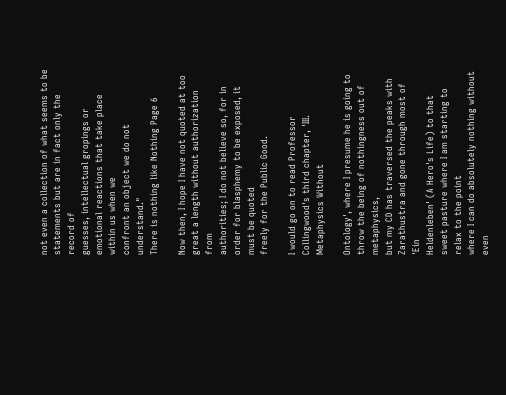not even a collection of what seems to be statements but are in fact only the record of
guesses, intellectual gropings or emotional reactions that take place within us when we
confront an object we do not understand."
There is nothing like Nothing Page 6

Now then, I hope I have not quoted at too great a length without authorization from
authorities; I do not believe so, for in order for blasphemy to be exposed, it must be quoted
freely for the Public Good.

I would go on to read Professor Collingwood's third chapter, 'III. Metaphysics Without

Ontology', where I presume he is going to throw the being of nothingness out of metaphysics,
but my CD has traversed the peaks with Zarathustra and gone through most of 'Ein
Heldenleben' (A Hero's Life) to that sweet pasture where I am starting to relax to the point
where I can do absolutely nothing without even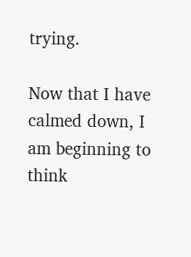trying.

Now that I have calmed down, I am beginning to think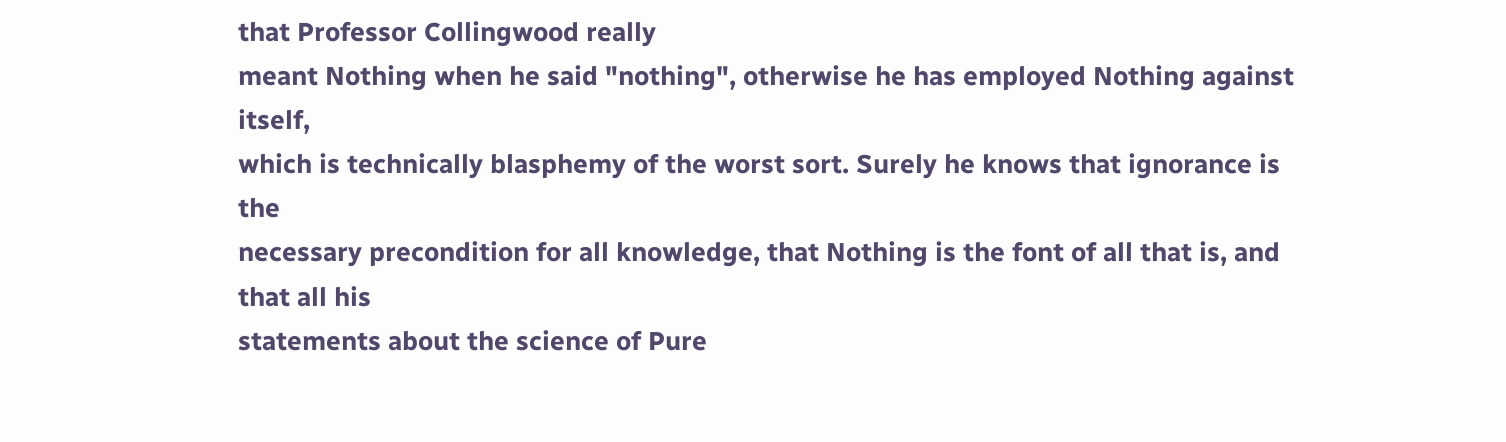that Professor Collingwood really
meant Nothing when he said "nothing", otherwise he has employed Nothing against itself,
which is technically blasphemy of the worst sort. Surely he knows that ignorance is the
necessary precondition for all knowledge, that Nothing is the font of all that is, and that all his
statements about the science of Pure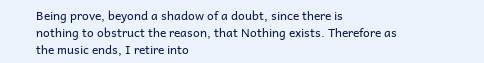Being prove, beyond a shadow of a doubt, since there is
nothing to obstruct the reason, that Nothing exists. Therefore as the music ends, I retire into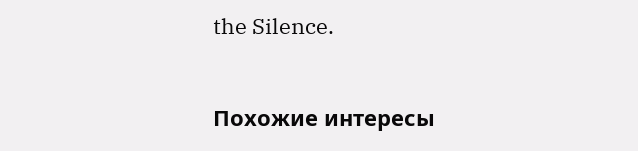the Silence.


Похожие интересы